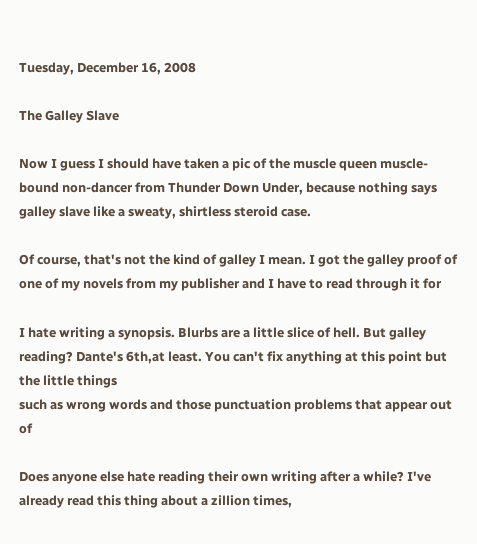Tuesday, December 16, 2008

The Galley Slave

Now I guess I should have taken a pic of the muscle queen muscle-bound non-dancer from Thunder Down Under, because nothing says galley slave like a sweaty, shirtless steroid case.

Of course, that's not the kind of galley I mean. I got the galley proof of
one of my novels from my publisher and I have to read through it for

I hate writing a synopsis. Blurbs are a little slice of hell. But galley reading? Dante's 6th,at least. You can't fix anything at this point but the little things
such as wrong words and those punctuation problems that appear out of

Does anyone else hate reading their own writing after a while? I've already read this thing about a zillion times,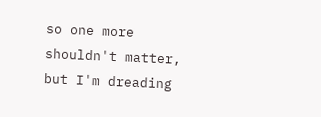so one more shouldn't matter, but I'm dreading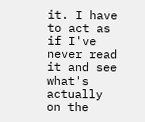it. I have to act as if I've never read it and see what's actually on the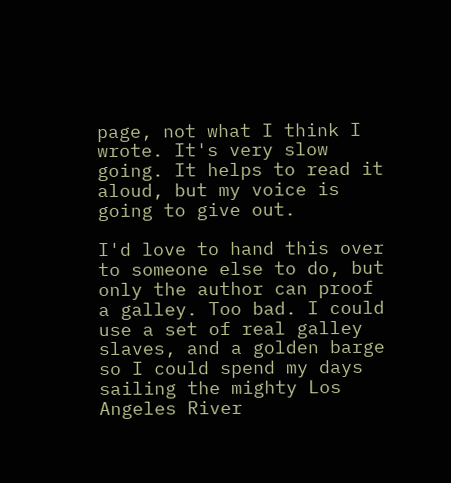page, not what I think I wrote. It's very slow going. It helps to read it aloud, but my voice is going to give out.

I'd love to hand this over to someone else to do, but only the author can proof a galley. Too bad. I could use a set of real galley slaves, and a golden barge so I could spend my days sailing the mighty Los Angeles River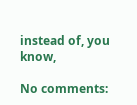instead of, you know,

No comments: